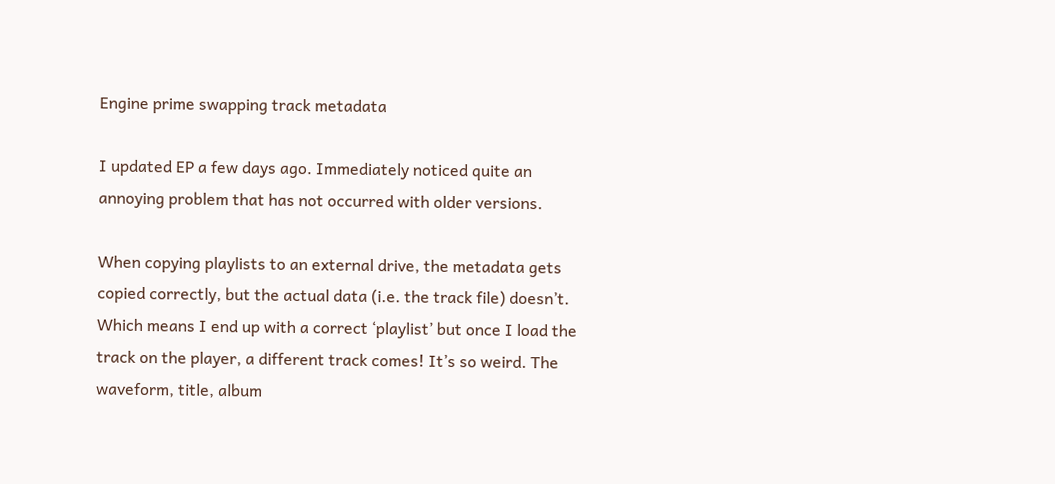Engine prime swapping track metadata

I updated EP a few days ago. Immediately noticed quite an annoying problem that has not occurred with older versions.

When copying playlists to an external drive, the metadata gets copied correctly, but the actual data (i.e. the track file) doesn’t. Which means I end up with a correct ‘playlist’ but once I load the track on the player, a different track comes! It’s so weird. The waveform, title, album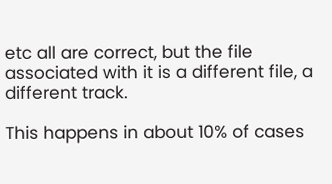etc all are correct, but the file associated with it is a different file, a different track.

This happens in about 10% of cases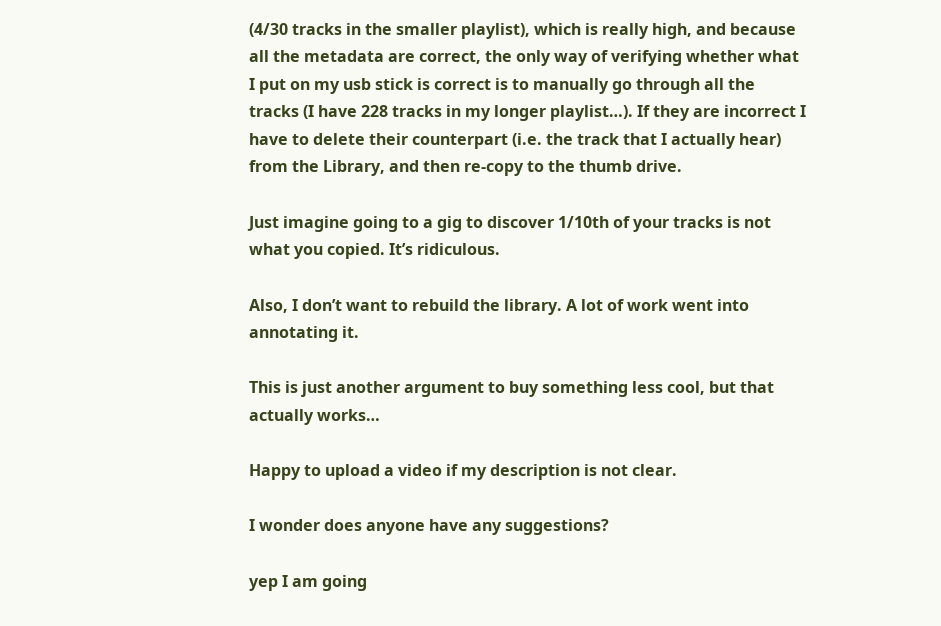(4/30 tracks in the smaller playlist), which is really high, and because all the metadata are correct, the only way of verifying whether what I put on my usb stick is correct is to manually go through all the tracks (I have 228 tracks in my longer playlist…). If they are incorrect I have to delete their counterpart (i.e. the track that I actually hear) from the Library, and then re-copy to the thumb drive.

Just imagine going to a gig to discover 1/10th of your tracks is not what you copied. It’s ridiculous.

Also, I don’t want to rebuild the library. A lot of work went into annotating it.

This is just another argument to buy something less cool, but that actually works…

Happy to upload a video if my description is not clear.

I wonder does anyone have any suggestions?

yep I am going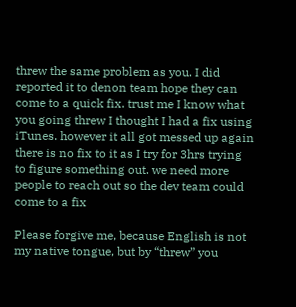threw the same problem as you. I did reported it to denon team hope they can come to a quick fix. trust me I know what you going threw I thought I had a fix using iTunes. however it all got messed up again there is no fix to it as I try for 3hrs trying to figure something out. we need more people to reach out so the dev team could come to a fix

Please forgive me, because English is not my native tongue, but by “threw” you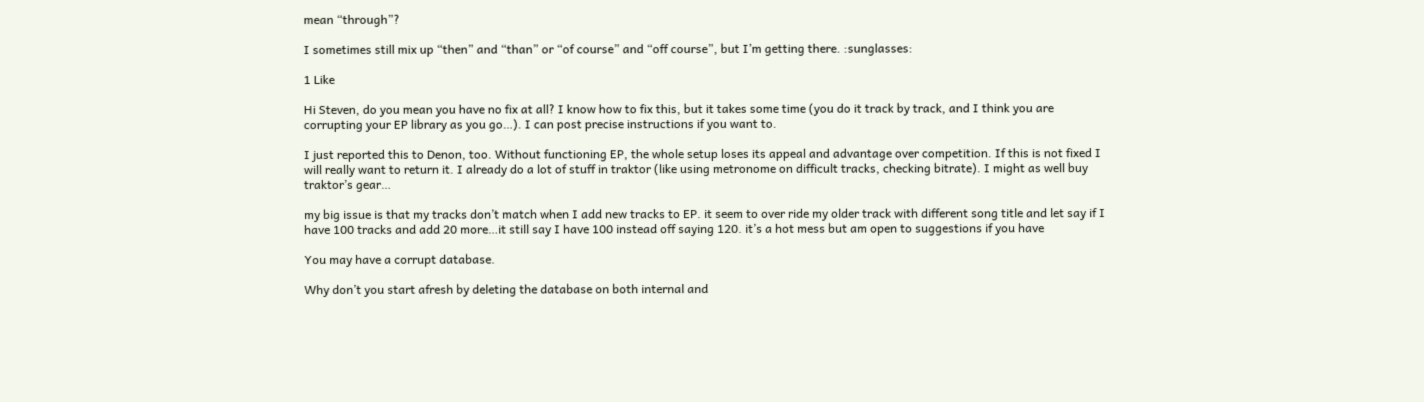mean “through”?

I sometimes still mix up “then” and “than” or “of course” and “off course”, but I’m getting there. :sunglasses:

1 Like

Hi Steven, do you mean you have no fix at all? I know how to fix this, but it takes some time (you do it track by track, and I think you are corrupting your EP library as you go…). I can post precise instructions if you want to.

I just reported this to Denon, too. Without functioning EP, the whole setup loses its appeal and advantage over competition. If this is not fixed I will really want to return it. I already do a lot of stuff in traktor (like using metronome on difficult tracks, checking bitrate). I might as well buy traktor’s gear…

my big issue is that my tracks don’t match when I add new tracks to EP. it seem to over ride my older track with different song title and let say if I have 100 tracks and add 20 more…it still say I have 100 instead off saying 120. it’s a hot mess but am open to suggestions if you have

You may have a corrupt database.

Why don’t you start afresh by deleting the database on both internal and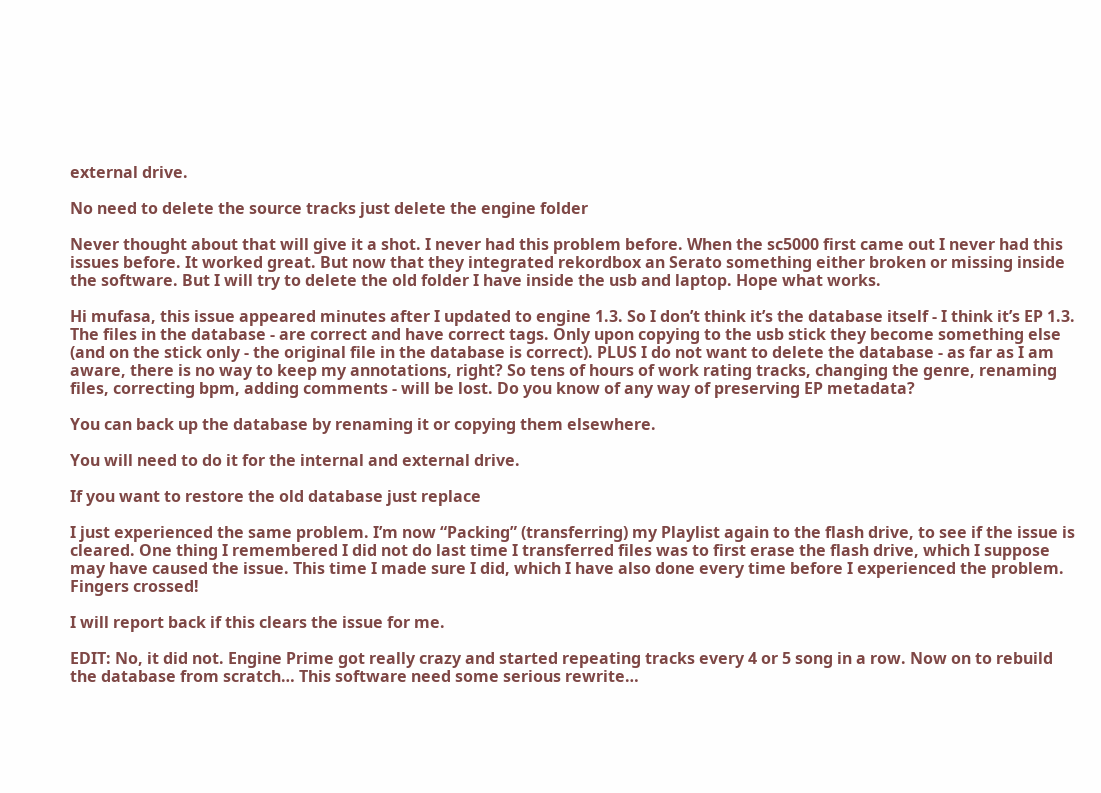external drive.

No need to delete the source tracks just delete the engine folder

Never thought about that will give it a shot. I never had this problem before. When the sc5000 first came out I never had this issues before. It worked great. But now that they integrated rekordbox an Serato something either broken or missing inside the software. But I will try to delete the old folder I have inside the usb and laptop. Hope what works.

Hi mufasa, this issue appeared minutes after I updated to engine 1.3. So I don’t think it’s the database itself - I think it’s EP 1.3. The files in the database - are correct and have correct tags. Only upon copying to the usb stick they become something else (and on the stick only - the original file in the database is correct). PLUS I do not want to delete the database - as far as I am aware, there is no way to keep my annotations, right? So tens of hours of work rating tracks, changing the genre, renaming files, correcting bpm, adding comments - will be lost. Do you know of any way of preserving EP metadata?

You can back up the database by renaming it or copying them elsewhere.

You will need to do it for the internal and external drive.

If you want to restore the old database just replace

I just experienced the same problem. I’m now “Packing” (transferring) my Playlist again to the flash drive, to see if the issue is cleared. One thing I remembered I did not do last time I transferred files was to first erase the flash drive, which I suppose may have caused the issue. This time I made sure I did, which I have also done every time before I experienced the problem. Fingers crossed!

I will report back if this clears the issue for me.

EDIT: No, it did not. Engine Prime got really crazy and started repeating tracks every 4 or 5 song in a row. Now on to rebuild the database from scratch… This software need some serious rewrite…